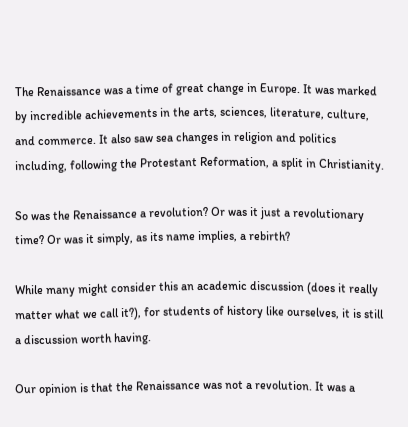The Renaissance was a time of great change in Europe. It was marked by incredible achievements in the arts, sciences, literature, culture, and commerce. It also saw sea changes in religion and politics including, following the Protestant Reformation, a split in Christianity.

So was the Renaissance a revolution? Or was it just a revolutionary time? Or was it simply, as its name implies, a rebirth?

While many might consider this an academic discussion (does it really matter what we call it?), for students of history like ourselves, it is still a discussion worth having.

Our opinion is that the Renaissance was not a revolution. It was a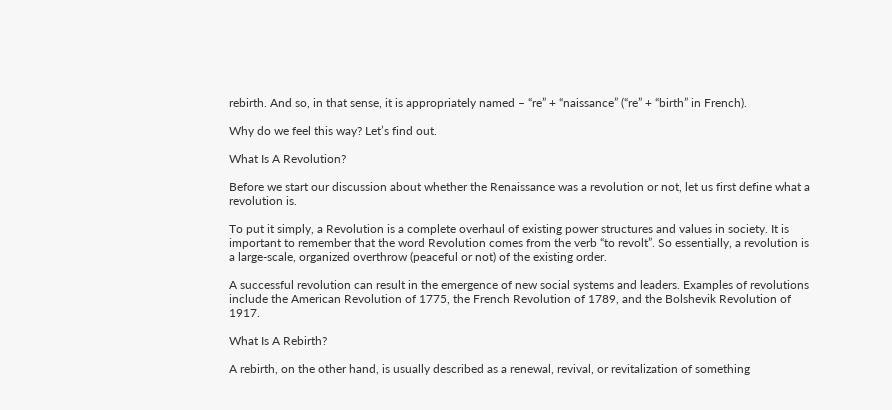rebirth. And so, in that sense, it is appropriately named – “re” + “naissance” (“re” + “birth” in French).

Why do we feel this way? Let’s find out.

What Is A Revolution?

Before we start our discussion about whether the Renaissance was a revolution or not, let us first define what a revolution is.

To put it simply, a Revolution is a complete overhaul of existing power structures and values in society. It is important to remember that the word Revolution comes from the verb “to revolt”. So essentially, a revolution is a large-scale, organized overthrow (peaceful or not) of the existing order.

A successful revolution can result in the emergence of new social systems and leaders. Examples of revolutions include the American Revolution of 1775, the French Revolution of 1789, and the Bolshevik Revolution of 1917.

What Is A Rebirth?

A rebirth, on the other hand, is usually described as a renewal, revival, or revitalization of something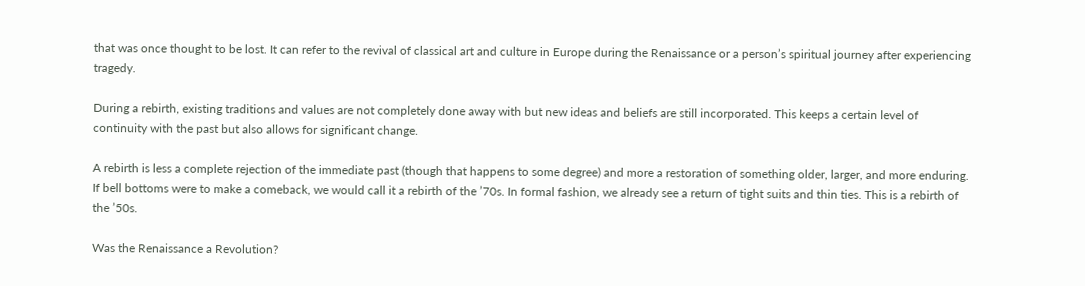that was once thought to be lost. It can refer to the revival of classical art and culture in Europe during the Renaissance or a person’s spiritual journey after experiencing tragedy.

During a rebirth, existing traditions and values are not completely done away with but new ideas and beliefs are still incorporated. This keeps a certain level of continuity with the past but also allows for significant change.

A rebirth is less a complete rejection of the immediate past (though that happens to some degree) and more a restoration of something older, larger, and more enduring. If bell bottoms were to make a comeback, we would call it a rebirth of the ’70s. In formal fashion, we already see a return of tight suits and thin ties. This is a rebirth of the ’50s.

Was the Renaissance a Revolution?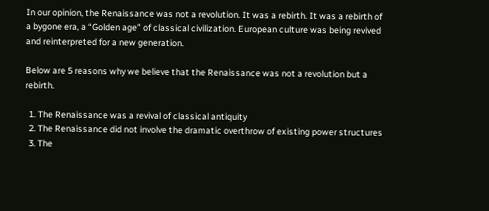In our opinion, the Renaissance was not a revolution. It was a rebirth. It was a rebirth of a bygone era, a “Golden age” of classical civilization. European culture was being revived and reinterpreted for a new generation.

Below are 5 reasons why we believe that the Renaissance was not a revolution but a rebirth.

  1. The Renaissance was a revival of classical antiquity
  2. The Renaissance did not involve the dramatic overthrow of existing power structures
  3. The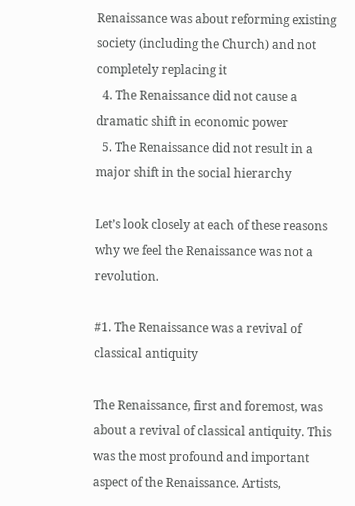Renaissance was about reforming existing society (including the Church) and not completely replacing it
  4. The Renaissance did not cause a dramatic shift in economic power
  5. The Renaissance did not result in a major shift in the social hierarchy

Let’s look closely at each of these reasons why we feel the Renaissance was not a revolution.

#1. The Renaissance was a revival of classical antiquity

The Renaissance, first and foremost, was about a revival of classical antiquity. This was the most profound and important aspect of the Renaissance. Artists,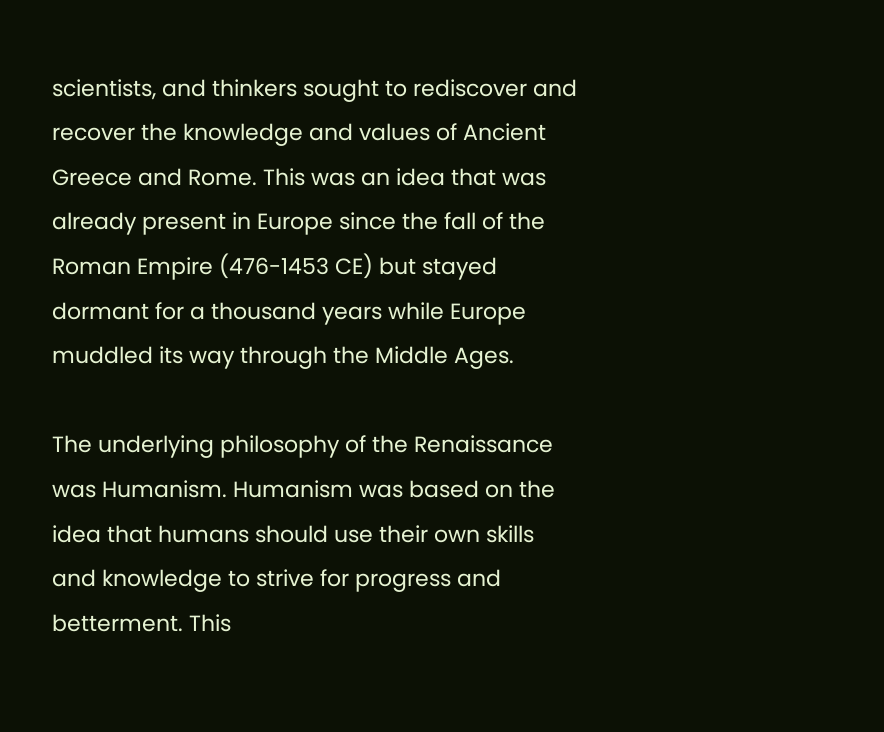scientists, and thinkers sought to rediscover and recover the knowledge and values of Ancient Greece and Rome. This was an idea that was already present in Europe since the fall of the Roman Empire (476-1453 CE) but stayed dormant for a thousand years while Europe muddled its way through the Middle Ages.

The underlying philosophy of the Renaissance was Humanism. Humanism was based on the idea that humans should use their own skills and knowledge to strive for progress and betterment. This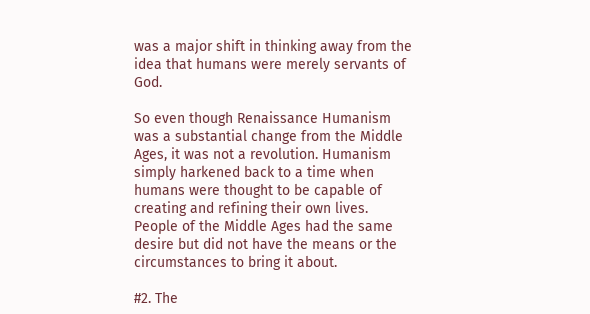was a major shift in thinking away from the idea that humans were merely servants of God.

So even though Renaissance Humanism was a substantial change from the Middle Ages, it was not a revolution. Humanism simply harkened back to a time when humans were thought to be capable of creating and refining their own lives. People of the Middle Ages had the same desire but did not have the means or the circumstances to bring it about.

#2. The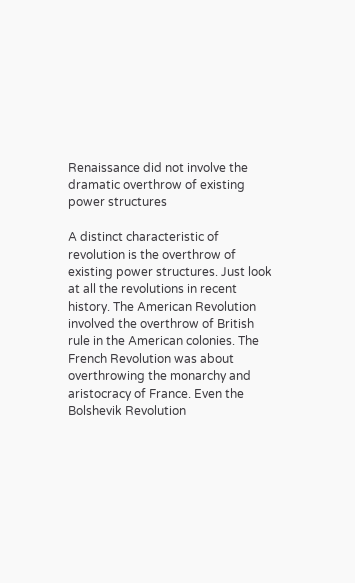Renaissance did not involve the dramatic overthrow of existing power structures

A distinct characteristic of revolution is the overthrow of existing power structures. Just look at all the revolutions in recent history. The American Revolution involved the overthrow of British rule in the American colonies. The French Revolution was about overthrowing the monarchy and aristocracy of France. Even the Bolshevik Revolution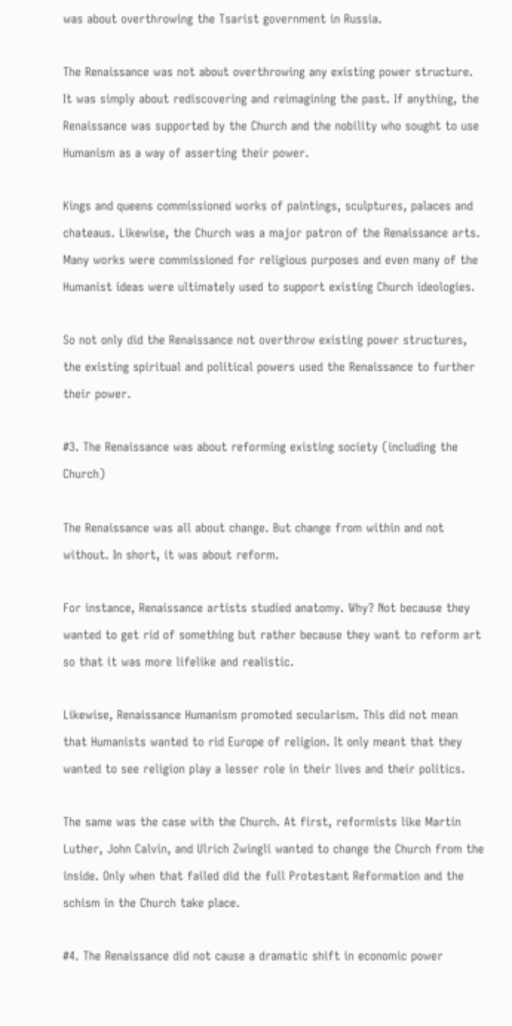was about overthrowing the Tsarist government in Russia.

The Renaissance was not about overthrowing any existing power structure. It was simply about rediscovering and reimagining the past. If anything, the Renaissance was supported by the Church and the nobility who sought to use Humanism as a way of asserting their power.

Kings and queens commissioned works of paintings, sculptures, palaces and chateaus. Likewise, the Church was a major patron of the Renaissance arts. Many works were commissioned for religious purposes and even many of the Humanist ideas were ultimately used to support existing Church ideologies.

So not only did the Renaissance not overthrow existing power structures, the existing spiritual and political powers used the Renaissance to further their power.

#3. The Renaissance was about reforming existing society (including the Church)

The Renaissance was all about change. But change from within and not without. In short, it was about reform.

For instance, Renaissance artists studied anatomy. Why? Not because they wanted to get rid of something but rather because they want to reform art so that it was more lifelike and realistic.

Likewise, Renaissance Humanism promoted secularism. This did not mean that Humanists wanted to rid Europe of religion. It only meant that they wanted to see religion play a lesser role in their lives and their politics.

The same was the case with the Church. At first, reformists like Martin Luther, John Calvin, and Ulrich Zwingli wanted to change the Church from the inside. Only when that failed did the full Protestant Reformation and the schism in the Church take place.

#4. The Renaissance did not cause a dramatic shift in economic power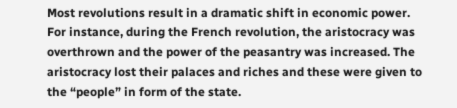Most revolutions result in a dramatic shift in economic power. For instance, during the French revolution, the aristocracy was overthrown and the power of the peasantry was increased. The aristocracy lost their palaces and riches and these were given to the “people” in form of the state.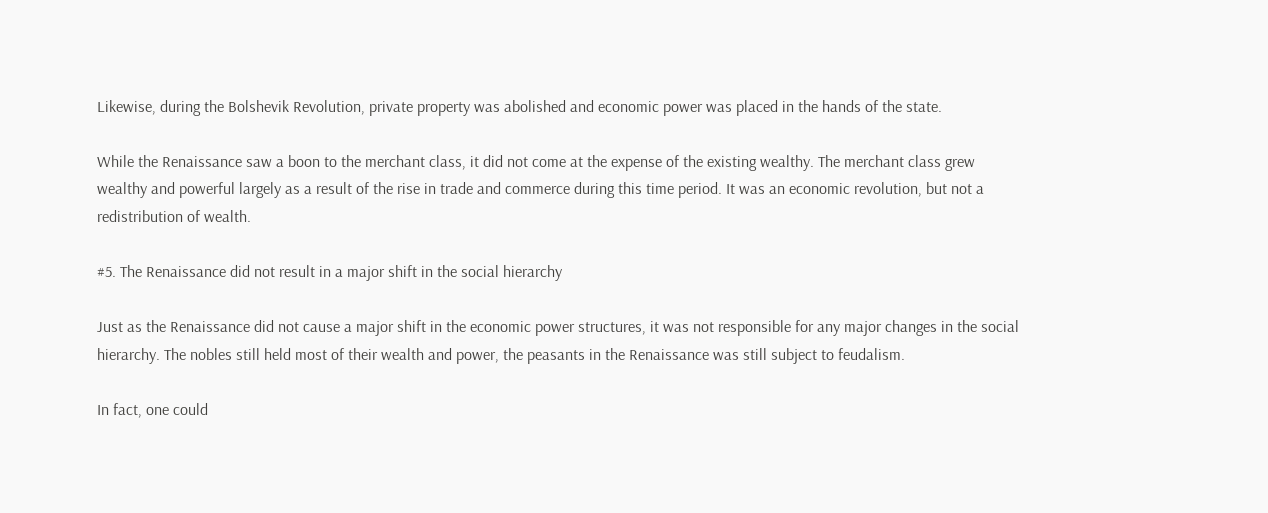Likewise, during the Bolshevik Revolution, private property was abolished and economic power was placed in the hands of the state.

While the Renaissance saw a boon to the merchant class, it did not come at the expense of the existing wealthy. The merchant class grew wealthy and powerful largely as a result of the rise in trade and commerce during this time period. It was an economic revolution, but not a redistribution of wealth.

#5. The Renaissance did not result in a major shift in the social hierarchy

Just as the Renaissance did not cause a major shift in the economic power structures, it was not responsible for any major changes in the social hierarchy. The nobles still held most of their wealth and power, the peasants in the Renaissance was still subject to feudalism.

In fact, one could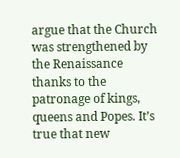argue that the Church was strengthened by the Renaissance thanks to the patronage of kings, queens and Popes. It’s true that new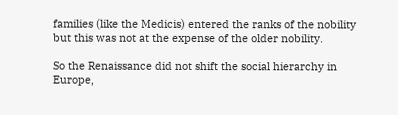families (like the Medicis) entered the ranks of the nobility but this was not at the expense of the older nobility.

So the Renaissance did not shift the social hierarchy in Europe,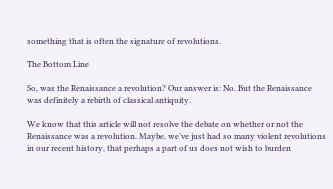something that is often the signature of revolutions.

The Bottom Line

So, was the Renaissance a revolution? Our answer is: No. But the Renaissance was definitely a rebirth of classical antiquity.

We know that this article will not resolve the debate on whether or not the Renaissance was a revolution. Maybe, we’ve just had so many violent revolutions in our recent history, that perhaps a part of us does not wish to burden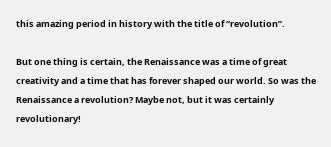this amazing period in history with the title of “revolution”.

But one thing is certain, the Renaissance was a time of great creativity and a time that has forever shaped our world. So was the Renaissance a revolution? Maybe not, but it was certainly revolutionary!